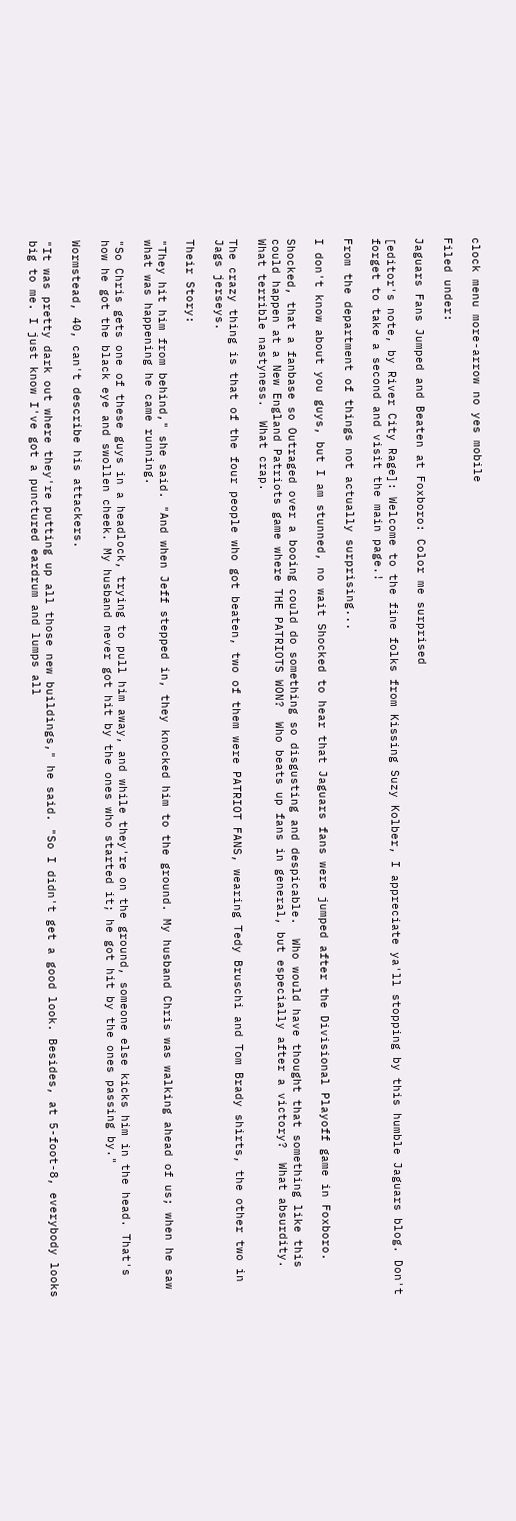clock menu more-arrow no yes mobile

Filed under:

Jaguars Fans Jumped and Beaten at Foxboro: Color me surprised

[editor's note, by River City Rage]: Welcome to the fine folks from Kissing Suzy Kolber, I appreciate ya'll stopping by this humble Jaguars blog. Don't forget to take a second and visit the main page.!

From the department of things not actually surprising...

I don't know about you guys, but I am stunned, no wait Shocked to hear that Jaguars fans were jumped after the Divisional Playoff game in Foxboro.

Shocked, that a fanbase so Outraged over a booing could do something so disgusting and despicable.  Who would have thought that something like this could happen at a New England Patriots game where THE PATRIOTS WON?  Who beats up fans in general, but especially after a victory?  What absurdity.  What terrible nastyness.  What crap.

The crazy thing is that of the four people who got beaten, two of them were PATRIOT FANS, wearing Tedy Bruschi and Tom Brady shirts, the other two in Jags jerseys.

Their Story:

"They hit him from behind," she said. "And when Jeff stepped in, they knocked him to the ground. My husband Chris was walking ahead of us; when he saw what was happening he came running.

"So Chris gets one of these guys in a headlock, trying to pull him away, and while they're on the ground, someone else kicks him in the head. That's how he got the black eye and swollen cheek. My husband never got hit by the ones who started it; he got hit by the ones passing by."

Wormstead, 40, can't describe his attackers.

"It was pretty dark out where they're putting up all those new buildings," he said. "So I didn't get a good look. Besides, at 5-foot-8, everybody looks big to me. I just know I've got a punctured eardrum and lumps all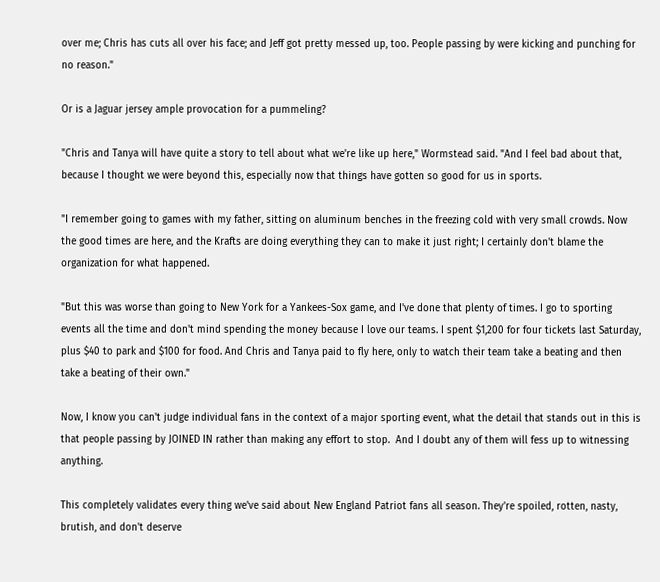over me; Chris has cuts all over his face; and Jeff got pretty messed up, too. People passing by were kicking and punching for no reason."

Or is a Jaguar jersey ample provocation for a pummeling?

"Chris and Tanya will have quite a story to tell about what we're like up here," Wormstead said. "And I feel bad about that, because I thought we were beyond this, especially now that things have gotten so good for us in sports.

"I remember going to games with my father, sitting on aluminum benches in the freezing cold with very small crowds. Now the good times are here, and the Krafts are doing everything they can to make it just right; I certainly don't blame the organization for what happened.

"But this was worse than going to New York for a Yankees-Sox game, and I've done that plenty of times. I go to sporting events all the time and don't mind spending the money because I love our teams. I spent $1,200 for four tickets last Saturday, plus $40 to park and $100 for food. And Chris and Tanya paid to fly here, only to watch their team take a beating and then take a beating of their own."

Now, I know you can't judge individual fans in the context of a major sporting event, what the detail that stands out in this is that people passing by JOINED IN rather than making any effort to stop.  And I doubt any of them will fess up to witnessing anything.

This completely validates every thing we've said about New England Patriot fans all season. They're spoiled, rotten, nasty, brutish, and don't deserve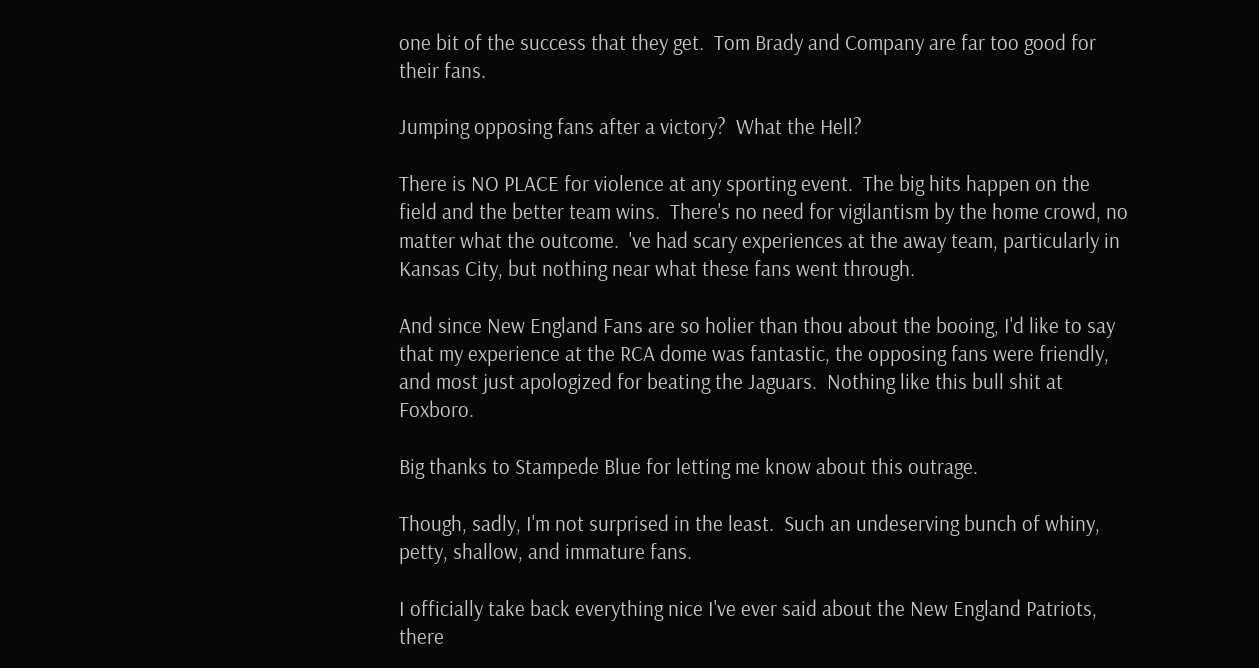one bit of the success that they get.  Tom Brady and Company are far too good for their fans.

Jumping opposing fans after a victory?  What the Hell?

There is NO PLACE for violence at any sporting event.  The big hits happen on the field and the better team wins.  There's no need for vigilantism by the home crowd, no matter what the outcome.  've had scary experiences at the away team, particularly in Kansas City, but nothing near what these fans went through.

And since New England Fans are so holier than thou about the booing, I'd like to say that my experience at the RCA dome was fantastic, the opposing fans were friendly, and most just apologized for beating the Jaguars.  Nothing like this bull shit at Foxboro.

Big thanks to Stampede Blue for letting me know about this outrage.

Though, sadly, I'm not surprised in the least.  Such an undeserving bunch of whiny, petty, shallow, and immature fans.

I officially take back everything nice I've ever said about the New England Patriots, there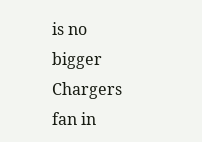is no bigger Chargers fan in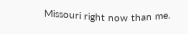Missouri right now than me.